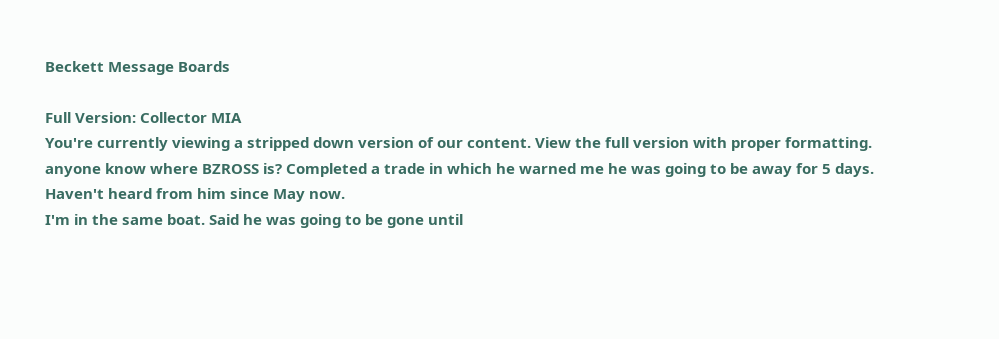Beckett Message Boards

Full Version: Collector MIA
You're currently viewing a stripped down version of our content. View the full version with proper formatting.
anyone know where BZROSS is? Completed a trade in which he warned me he was going to be away for 5 days. Haven't heard from him since May now.
I'm in the same boat. Said he was going to be gone until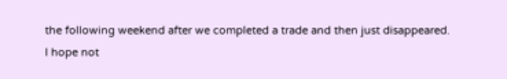the following weekend after we completed a trade and then just disappeared.
I hope not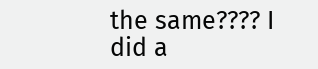the same???? I did a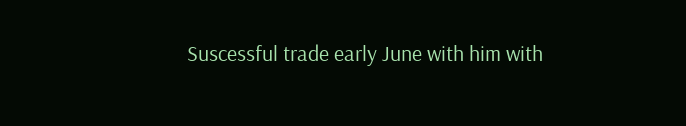Suscessful trade early June with him with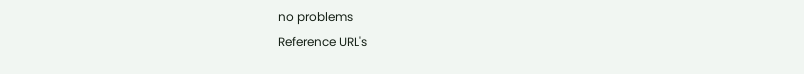no problems
Reference URL's